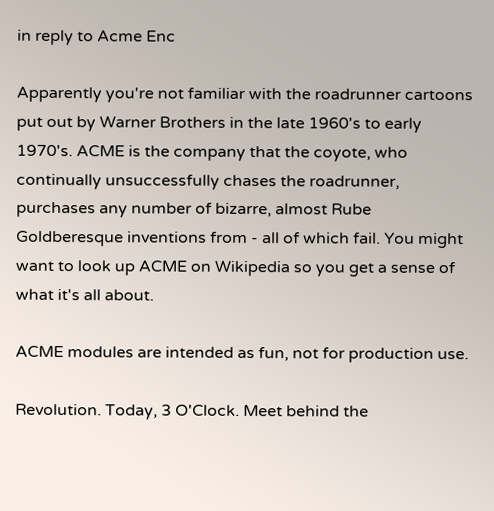in reply to Acme Enc

Apparently you're not familiar with the roadrunner cartoons put out by Warner Brothers in the late 1960's to early 1970's. ACME is the company that the coyote, who continually unsuccessfully chases the roadrunner, purchases any number of bizarre, almost Rube Goldberesque inventions from - all of which fail. You might want to look up ACME on Wikipedia so you get a sense of what it's all about.

ACME modules are intended as fun, not for production use.

Revolution. Today, 3 O'Clock. Meet behind the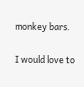monkey bars.

I would love to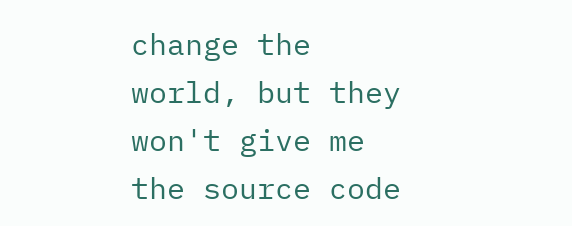change the world, but they won't give me the source code